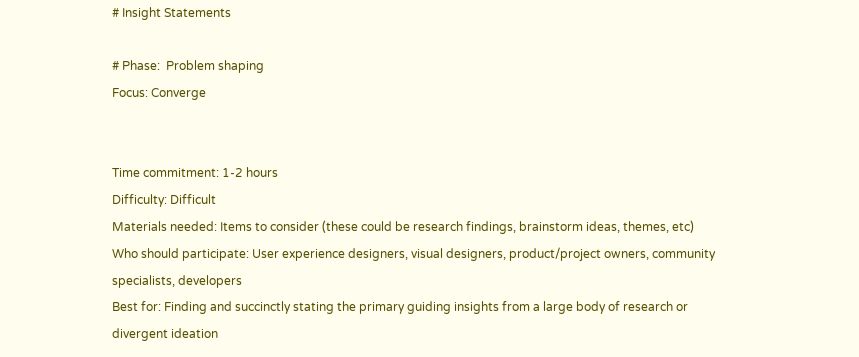# Insight Statements

# Phase:  Problem shaping
Focus: Converge


Time commitment: 1-2 hours
Difficulty: Difficult
Materials needed: Items to consider (these could be research findings, brainstorm ideas, themes, etc)
Who should participate: User experience designers, visual designers, product/project owners, community specialists, developers
Best for: Finding and succinctly stating the primary guiding insights from a large body of research or divergent ideation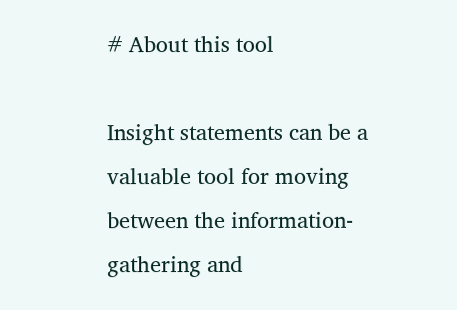# About this tool

Insight statements can be a valuable tool for moving between the information-gathering and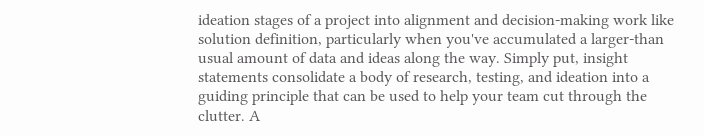ideation stages of a project into alignment and decision-making work like solution definition, particularly when you've accumulated a larger-than usual amount of data and ideas along the way. Simply put, insight statements consolidate a body of research, testing, and ideation into a guiding principle that can be used to help your team cut through the clutter. A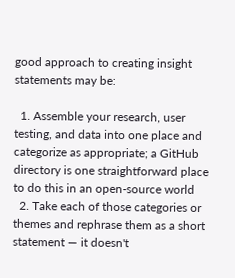good approach to creating insight statements may be:

  1. Assemble your research, user testing, and data into one place and categorize as appropriate; a GitHub directory is one straightforward place to do this in an open-source world
  2. Take each of those categories or themes and rephrase them as a short statement — it doesn't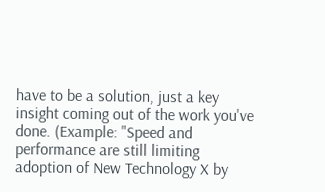have to be a solution, just a key insight coming out of the work you've done. (Example: "Speed and performance are still limiting adoption of New Technology X by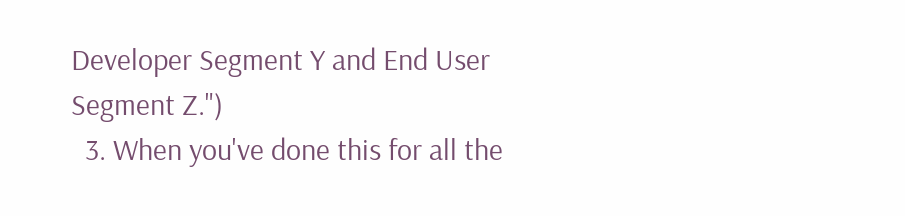Developer Segment Y and End User Segment Z.")
  3. When you've done this for all the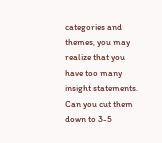categories and themes, you may realize that you have too many insight statements. Can you cut them down to 3-5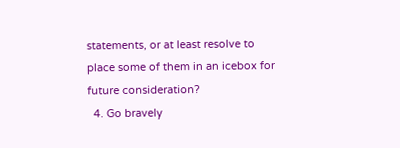statements, or at least resolve to place some of them in an icebox for future consideration?
  4. Go bravely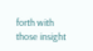forth with those insight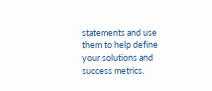statements and use them to help define your solutions and success metrics.